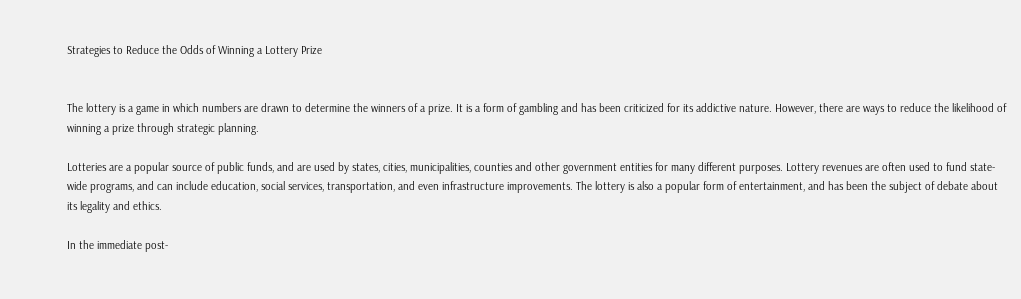Strategies to Reduce the Odds of Winning a Lottery Prize


The lottery is a game in which numbers are drawn to determine the winners of a prize. It is a form of gambling and has been criticized for its addictive nature. However, there are ways to reduce the likelihood of winning a prize through strategic planning.

Lotteries are a popular source of public funds, and are used by states, cities, municipalities, counties and other government entities for many different purposes. Lottery revenues are often used to fund state-wide programs, and can include education, social services, transportation, and even infrastructure improvements. The lottery is also a popular form of entertainment, and has been the subject of debate about its legality and ethics.

In the immediate post-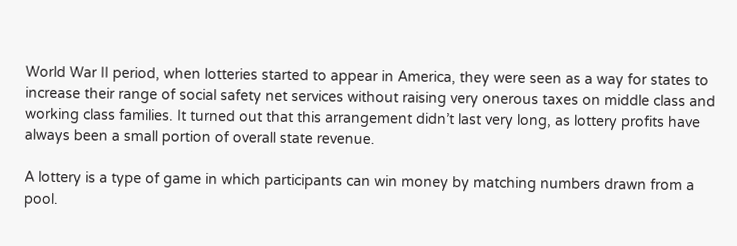World War II period, when lotteries started to appear in America, they were seen as a way for states to increase their range of social safety net services without raising very onerous taxes on middle class and working class families. It turned out that this arrangement didn’t last very long, as lottery profits have always been a small portion of overall state revenue.

A lottery is a type of game in which participants can win money by matching numbers drawn from a pool.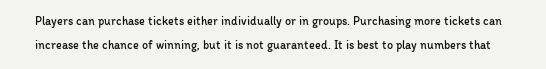Players can purchase tickets either individually or in groups. Purchasing more tickets can increase the chance of winning, but it is not guaranteed. It is best to play numbers that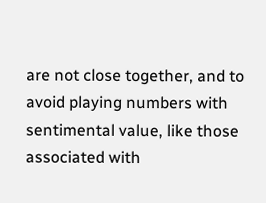are not close together, and to avoid playing numbers with sentimental value, like those associated with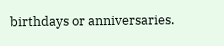birthdays or anniversaries.